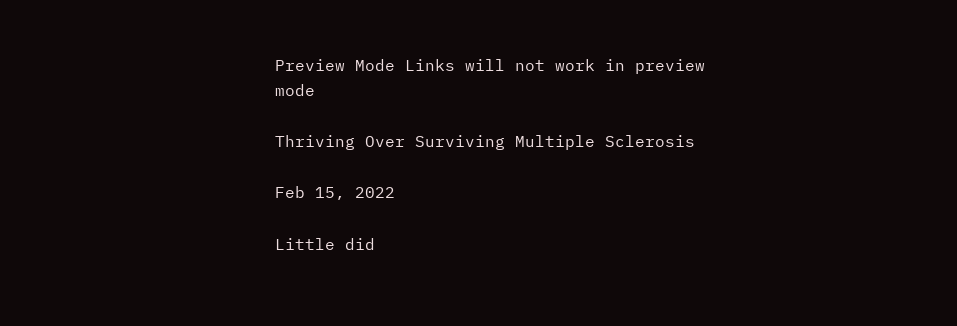Preview Mode Links will not work in preview mode

Thriving Over Surviving Multiple Sclerosis

Feb 15, 2022

Little did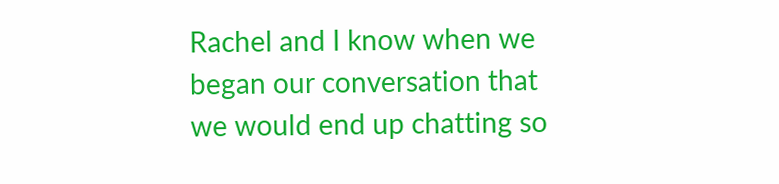Rachel and I know when we began our conversation that we would end up chatting so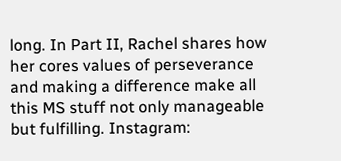long. In Part II, Rachel shares how her cores values of perseverance and making a difference make all this MS stuff not only manageable but fulfilling. Instagram: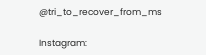@tri_to_recover_from_ms

Instagram: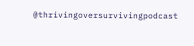@thrivingoversurvivingpodcast